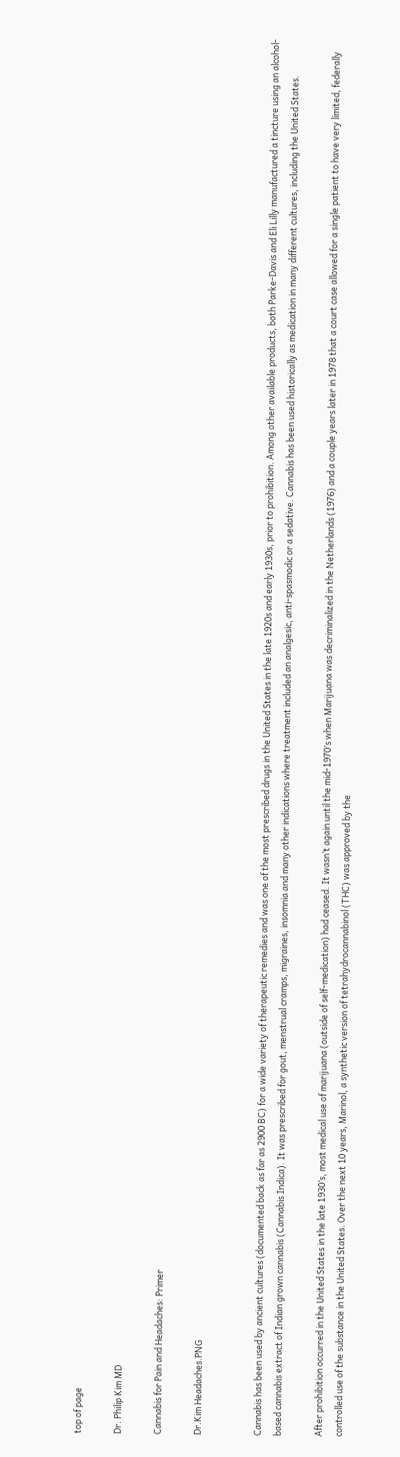top of page

Dr. Philip Kim MD

Cannabis for Pain and Headaches: Primer

Dr.Kim Headaches.PNG


Cannabis has been used by ancient cultures (documented back as far as 2900 BC) for a wide variety of therapeutic remedies and was one of the most prescribed drugs in the United States in the late 1920s and early 1930s, prior to prohibition. Among other available products, both Parke-Davis and Eli Lilly manufactured a tincture using an alcohol-based cannabis extract of Indian grown cannabis (Cannabis Indica). It was prescribed for gout, menstrual cramps, migraines, insomnia and many other indications where treatment included an analgesic, anti-spasmodic or a sedative. Cannabis has been used historically as medication in many different cultures, including the United States.

After prohibition occurred in the United States in the late 1930’s, most medical use of marijuana (outside of self-medication) had ceased. It wasn’t again until the mid-1970’s when Marijuana was decriminalized in the Netherlands (1976) and a couple years later in 1978 that a court case allowed for a single patient to have very limited, federally controlled use of the substance in the United States. Over the next 10 years, Marinol, a synthetic version of tetrahydrocannabinol (THC) was approved by the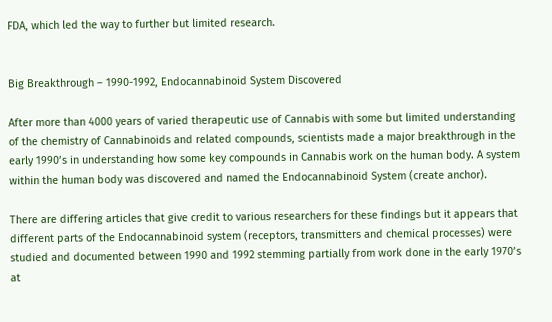FDA, which led the way to further but limited research.


Big Breakthrough – 1990-1992, Endocannabinoid System Discovered

After more than 4000 years of varied therapeutic use of Cannabis with some but limited understanding of the chemistry of Cannabinoids and related compounds, scientists made a major breakthrough in the early 1990’s in understanding how some key compounds in Cannabis work on the human body. A system within the human body was discovered and named the Endocannabinoid System (create anchor).

There are differing articles that give credit to various researchers for these findings but it appears that different parts of the Endocannabinoid system (receptors, transmitters and chemical processes) were studied and documented between 1990 and 1992 stemming partially from work done in the early 1970’s at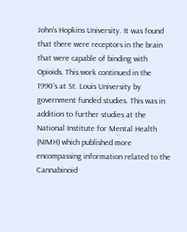John’s Hopkins University. It was found that there were receptors in the brain that were capable of binding with Opioids. This work continued in the 1990’s at St. Louis University by government funded studies. This was in addition to further studies at the National Institute for Mental Health (NIMH) which published more encompassing information related to the Cannabinoid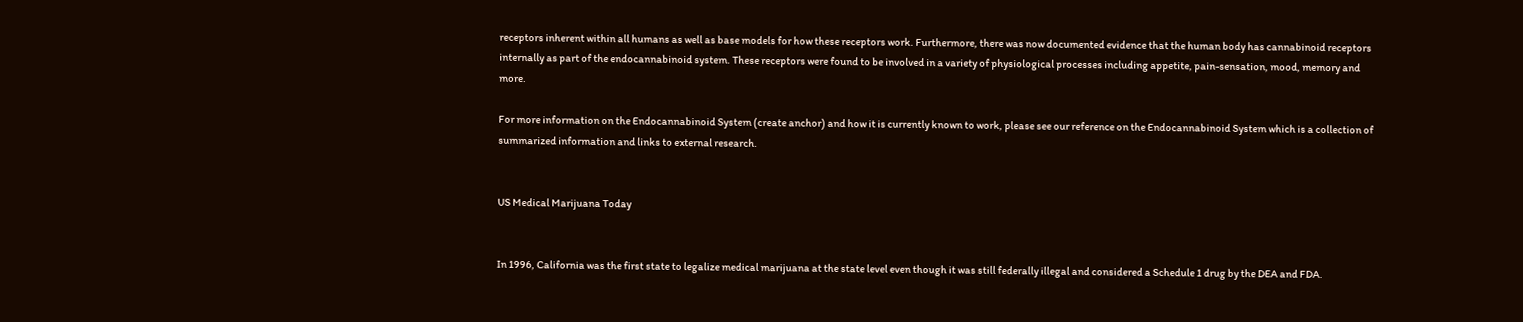receptors inherent within all humans as well as base models for how these receptors work. Furthermore, there was now documented evidence that the human body has cannabinoid receptors internally as part of the endocannabinoid system. These receptors were found to be involved in a variety of physiological processes including appetite, pain-sensation, mood, memory and more.

For more information on the Endocannabinoid System (create anchor) and how it is currently known to work, please see our reference on the Endocannabinoid System which is a collection of summarized information and links to external research.


US Medical Marijuana Today


In 1996, California was the first state to legalize medical marijuana at the state level even though it was still federally illegal and considered a Schedule 1 drug by the DEA and FDA.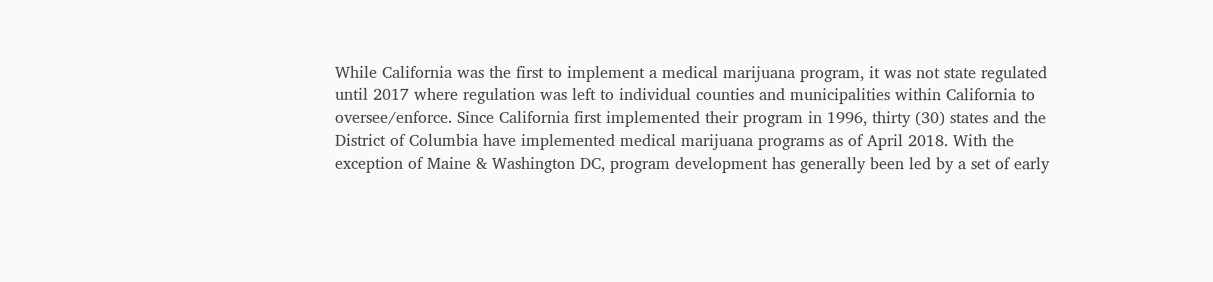While California was the first to implement a medical marijuana program, it was not state regulated until 2017 where regulation was left to individual counties and municipalities within California to oversee/enforce. Since California first implemented their program in 1996, thirty (30) states and the District of Columbia have implemented medical marijuana programs as of April 2018. With the exception of Maine & Washington DC, program development has generally been led by a set of early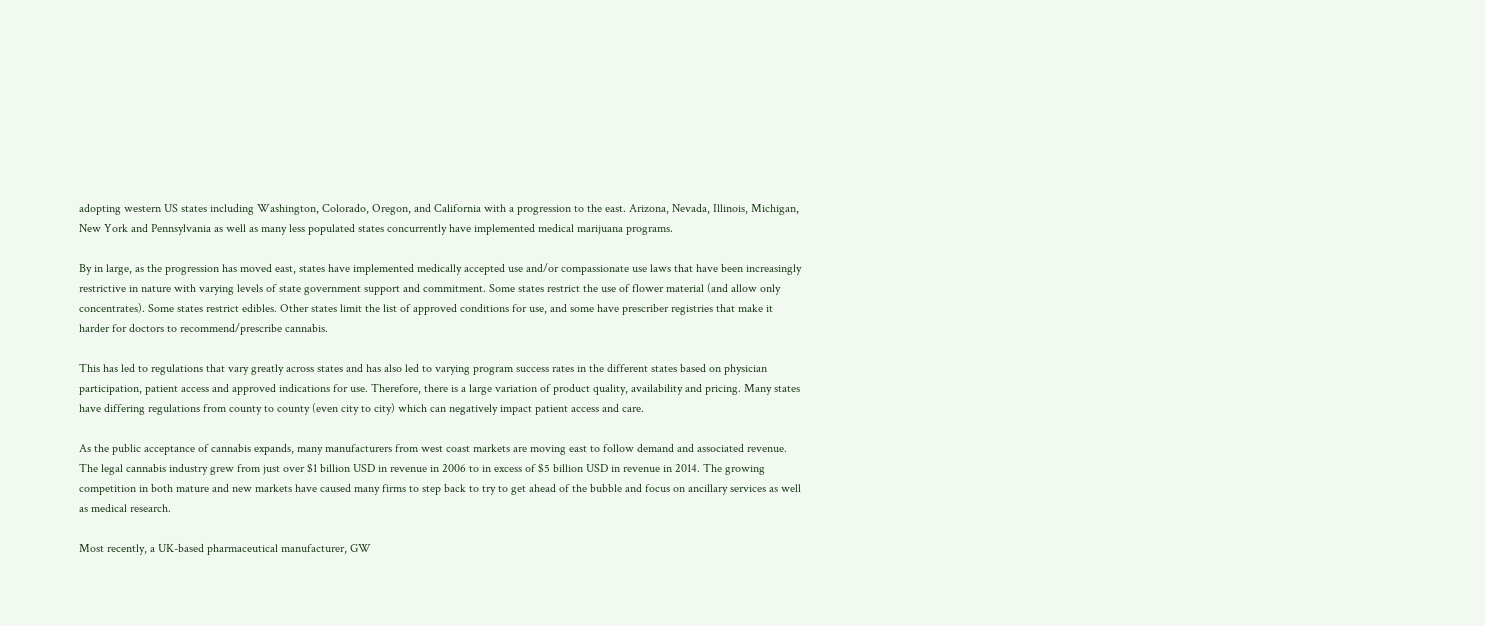adopting western US states including Washington, Colorado, Oregon, and California with a progression to the east. Arizona, Nevada, Illinois, Michigan, New York and Pennsylvania as well as many less populated states concurrently have implemented medical marijuana programs.

By in large, as the progression has moved east, states have implemented medically accepted use and/or compassionate use laws that have been increasingly restrictive in nature with varying levels of state government support and commitment. Some states restrict the use of flower material (and allow only concentrates). Some states restrict edibles. Other states limit the list of approved conditions for use, and some have prescriber registries that make it harder for doctors to recommend/prescribe cannabis.

This has led to regulations that vary greatly across states and has also led to varying program success rates in the different states based on physician participation, patient access and approved indications for use. Therefore, there is a large variation of product quality, availability and pricing. Many states have differing regulations from county to county (even city to city) which can negatively impact patient access and care.

As the public acceptance of cannabis expands, many manufacturers from west coast markets are moving east to follow demand and associated revenue. The legal cannabis industry grew from just over $1 billion USD in revenue in 2006 to in excess of $5 billion USD in revenue in 2014. The growing competition in both mature and new markets have caused many firms to step back to try to get ahead of the bubble and focus on ancillary services as well as medical research.

Most recently, a UK-based pharmaceutical manufacturer, GW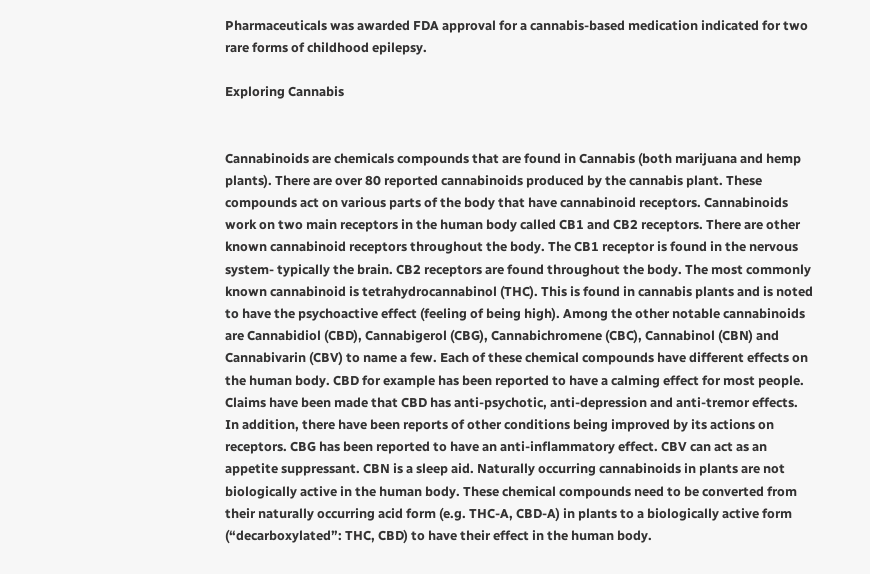Pharmaceuticals was awarded FDA approval for a cannabis-based medication indicated for two rare forms of childhood epilepsy.

Exploring Cannabis


Cannabinoids are chemicals compounds that are found in Cannabis (both marijuana and hemp plants). There are over 80 reported cannabinoids produced by the cannabis plant. These compounds act on various parts of the body that have cannabinoid receptors. Cannabinoids work on two main receptors in the human body called CB1 and CB2 receptors. There are other known cannabinoid receptors throughout the body. The CB1 receptor is found in the nervous system- typically the brain. CB2 receptors are found throughout the body. The most commonly known cannabinoid is tetrahydrocannabinol (THC). This is found in cannabis plants and is noted to have the psychoactive effect (feeling of being high). Among the other notable cannabinoids are Cannabidiol (CBD), Cannabigerol (CBG), Cannabichromene (CBC), Cannabinol (CBN) and Cannabivarin (CBV) to name a few. Each of these chemical compounds have different effects on the human body. CBD for example has been reported to have a calming effect for most people. Claims have been made that CBD has anti-psychotic, anti-depression and anti-tremor effects.  In addition, there have been reports of other conditions being improved by its actions on receptors. CBG has been reported to have an anti-inflammatory effect. CBV can act as an appetite suppressant. CBN is a sleep aid. Naturally occurring cannabinoids in plants are not biologically active in the human body. These chemical compounds need to be converted from their naturally occurring acid form (e.g. THC-A, CBD-A) in plants to a biologically active form (“decarboxylated”: THC, CBD) to have their effect in the human body.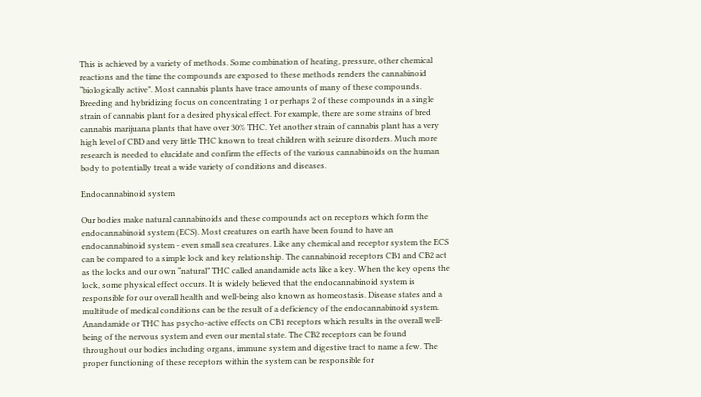This is achieved by a variety of methods. Some combination of heating, pressure, other chemical reactions and the time the compounds are exposed to these methods renders the cannabinoid “biologically active”. Most cannabis plants have trace amounts of many of these compounds. Breeding and hybridizing focus on concentrating 1 or perhaps 2 of these compounds in a single strain of cannabis plant for a desired physical effect. For example, there are some strains of bred cannabis marijuana plants that have over 30% THC. Yet another strain of cannabis plant has a very high level of CBD and very little THC known to treat children with seizure disorders. Much more research is needed to elucidate and confirm the effects of the various cannabinoids on the human body to potentially treat a wide variety of conditions and diseases.

Endocannabinoid system

Our bodies make natural cannabinoids and these compounds act on receptors which form the endocannabinoid system (ECS). Most creatures on earth have been found to have an endocannabinoid system - even small sea creatures. Like any chemical and receptor system the ECS can be compared to a simple lock and key relationship. The cannabinoid receptors CB1 and CB2 act as the locks and our own “natural” THC called anandamide acts like a key. When the key opens the lock, some physical effect occurs. It is widely believed that the endocannabinoid system is responsible for our overall health and well-being also known as homeostasis. Disease states and a multitude of medical conditions can be the result of a deficiency of the endocannabinoid system. Anandamide or THC has psycho-active effects on CB1 receptors which results in the overall well-being of the nervous system and even our mental state. The CB2 receptors can be found throughout our bodies including organs, immune system and digestive tract to name a few. The proper functioning of these receptors within the system can be responsible for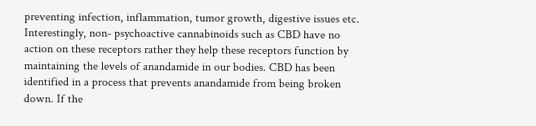preventing infection, inflammation, tumor growth, digestive issues etc. Interestingly, non- psychoactive cannabinoids such as CBD have no action on these receptors rather they help these receptors function by maintaining the levels of anandamide in our bodies. CBD has been identified in a process that prevents anandamide from being broken down. If the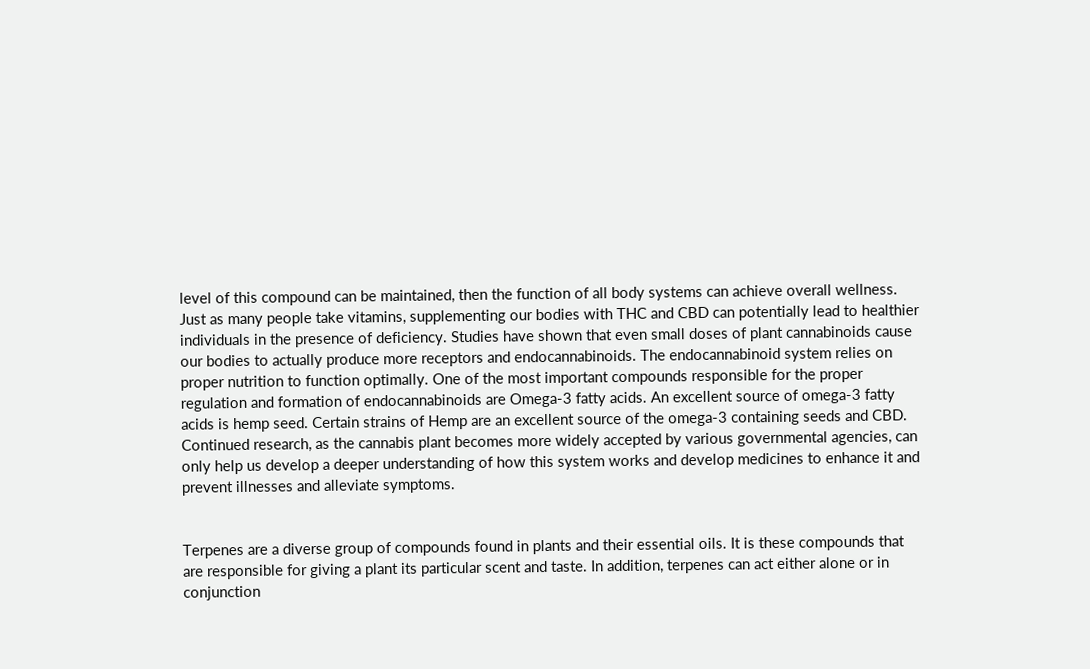level of this compound can be maintained, then the function of all body systems can achieve overall wellness. Just as many people take vitamins, supplementing our bodies with THC and CBD can potentially lead to healthier individuals in the presence of deficiency. Studies have shown that even small doses of plant cannabinoids cause our bodies to actually produce more receptors and endocannabinoids. The endocannabinoid system relies on proper nutrition to function optimally. One of the most important compounds responsible for the proper regulation and formation of endocannabinoids are Omega-3 fatty acids. An excellent source of omega-3 fatty acids is hemp seed. Certain strains of Hemp are an excellent source of the omega-3 containing seeds and CBD. Continued research, as the cannabis plant becomes more widely accepted by various governmental agencies, can only help us develop a deeper understanding of how this system works and develop medicines to enhance it and prevent illnesses and alleviate symptoms.


Terpenes are a diverse group of compounds found in plants and their essential oils. It is these compounds that are responsible for giving a plant its particular scent and taste. In addition, terpenes can act either alone or in conjunction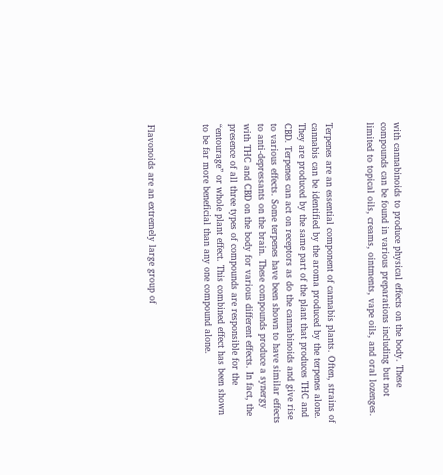with cannabinoids to produce physical effects on the body. These compounds can be found in various preparations including but not limited to topical oils, creams, ointments, vape oils, and oral lozenges.


Terpenes are an essential component of cannabis plants. Often, strains of cannabis can be identified by the aroma produced by the terpenes alone. They are produced by the same part of the plant that produces THC and CBD. Terpenes can act on receptors as do the cannabinoids and give rise to various effects. Some terpenes have been shown to have similar effects to anti-depressants on the brain. These compounds produce a synergy with THC and CBD on the body for various different effects. In fact, the presence of all three types of compounds are responsible for the “entourage” or whole plant effect. This combined effect has been shown to be far more beneficial than any one compound alone.



Flavonoids are an extremely large group of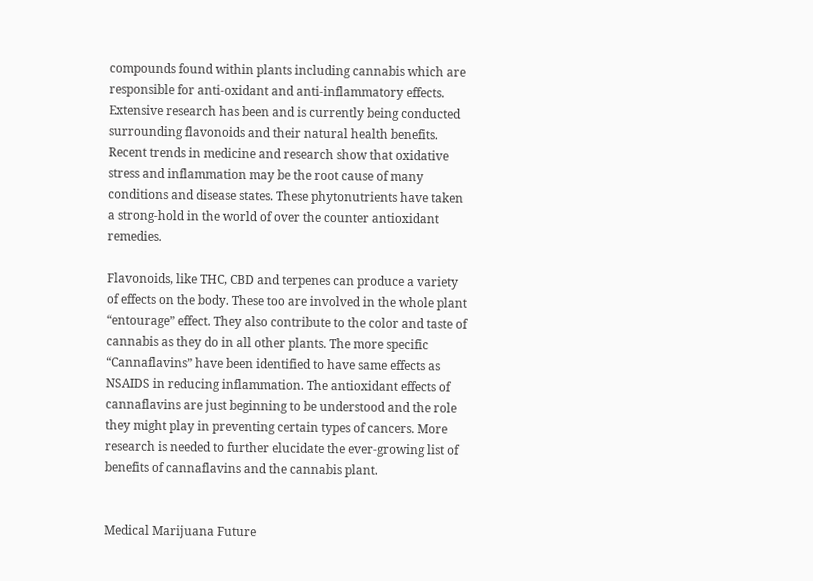compounds found within plants including cannabis which are responsible for anti-oxidant and anti-inflammatory effects. Extensive research has been and is currently being conducted surrounding flavonoids and their natural health benefits. Recent trends in medicine and research show that oxidative stress and inflammation may be the root cause of many conditions and disease states. These phytonutrients have taken a strong-hold in the world of over the counter antioxidant remedies.

Flavonoids, like THC, CBD and terpenes can produce a variety of effects on the body. These too are involved in the whole plant “entourage” effect. They also contribute to the color and taste of cannabis as they do in all other plants. The more specific “Cannaflavins” have been identified to have same effects as NSAIDS in reducing inflammation. The antioxidant effects of cannaflavins are just beginning to be understood and the role they might play in preventing certain types of cancers. More research is needed to further elucidate the ever-growing list of benefits of cannaflavins and the cannabis plant.


Medical Marijuana Future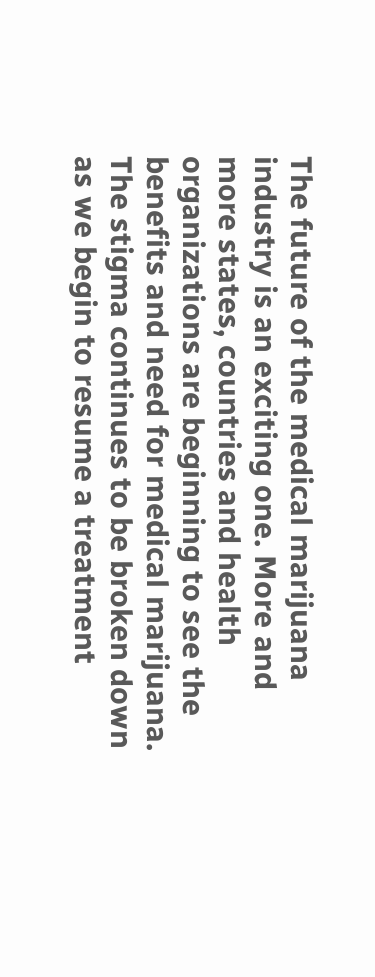The future of the medical marijuana industry is an exciting one. More and more states, countries and health organizations are beginning to see the benefits and need for medical marijuana. The stigma continues to be broken down as we begin to resume a treatment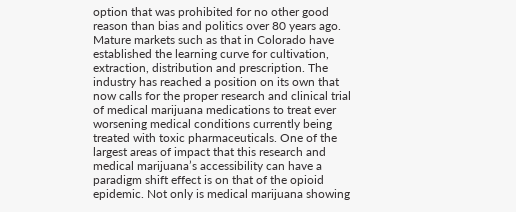option that was prohibited for no other good reason than bias and politics over 80 years ago. Mature markets such as that in Colorado have established the learning curve for cultivation, extraction, distribution and prescription. The industry has reached a position on its own that now calls for the proper research and clinical trial of medical marijuana medications to treat ever worsening medical conditions currently being treated with toxic pharmaceuticals. One of the largest areas of impact that this research and medical marijuana’s accessibility can have a paradigm shift effect is on that of the opioid epidemic. Not only is medical marijuana showing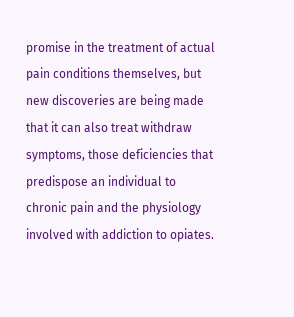promise in the treatment of actual pain conditions themselves, but new discoveries are being made that it can also treat withdraw symptoms, those deficiencies that predispose an individual to chronic pain and the physiology involved with addiction to opiates.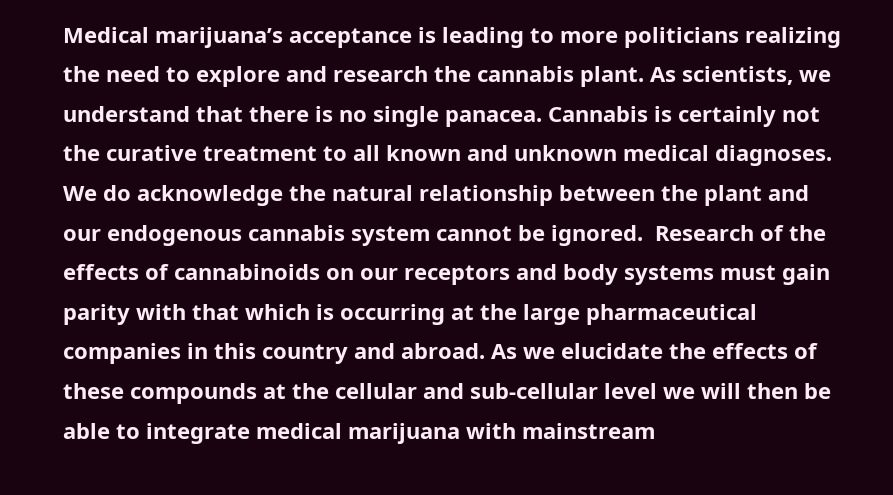Medical marijuana’s acceptance is leading to more politicians realizing the need to explore and research the cannabis plant. As scientists, we understand that there is no single panacea. Cannabis is certainly not the curative treatment to all known and unknown medical diagnoses.  We do acknowledge the natural relationship between the plant and our endogenous cannabis system cannot be ignored.  Research of the effects of cannabinoids on our receptors and body systems must gain parity with that which is occurring at the large pharmaceutical companies in this country and abroad. As we elucidate the effects of these compounds at the cellular and sub-cellular level we will then be able to integrate medical marijuana with mainstream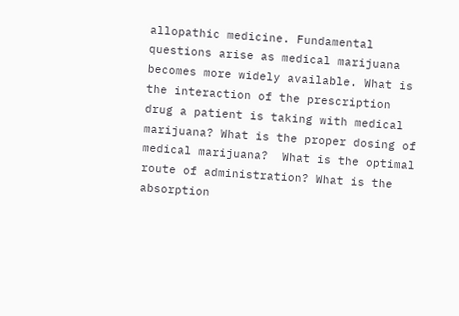allopathic medicine. Fundamental questions arise as medical marijuana becomes more widely available. What is the interaction of the prescription drug a patient is taking with medical marijuana? What is the proper dosing of medical marijuana?  What is the optimal route of administration? What is the absorption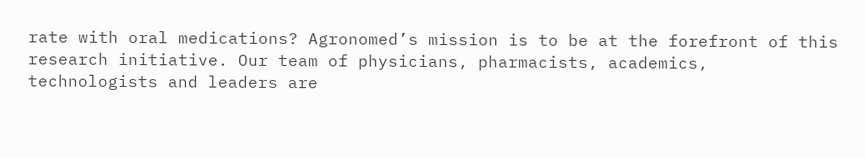rate with oral medications? Agronomed’s mission is to be at the forefront of this research initiative. Our team of physicians, pharmacists, academics, technologists and leaders are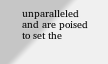unparalleled and are poised to set the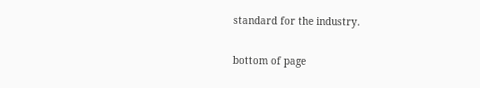standard for the industry.

bottom of page